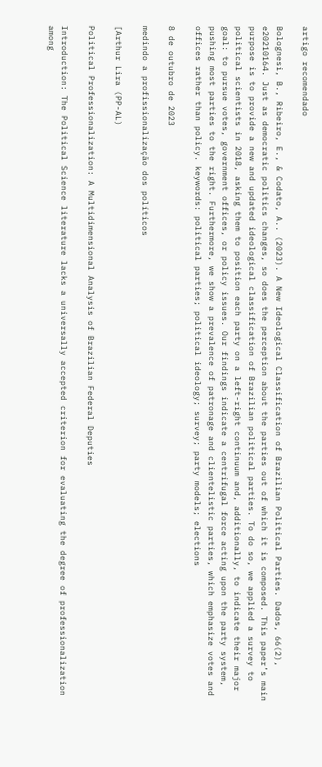artigo recomendado

Bolognesi, B., Ribeiro, E., & Codato, A.. (2023). A New Ideological Classification of Brazilian Political Parties. Dados, 66(2), e20210164. Just as democratic politics changes, so does the perception about the parties out of which it is composed. This paper’s main purpose is to provide a new and updated ideological classification of Brazilian political parties. To do so, we applied a survey to political scientists in 2018, asking them to position each party on a left-right continuum and, additionally, to indicate their major goal: to pursue votes, government offices, or policy issues. Our findings indicate a centrifugal force acting upon the party system, pushing most parties to the right. Furthermore, we show a prevalence of patronage and clientelistic parties, which emphasize votes and offices rather than policy. keywords: political parties; political ideology; survey; party models; elections

8 de outubro de 2023

medindo a profissionalização dos políticos

[Arthur Lira (PP-AL)

Political Professionalization: A Multidimensional Analysis of Brazilian Federal Deputies

Introduction: The Political Science literature lacks a universally accepted criterion for evaluating the degree of professionalization among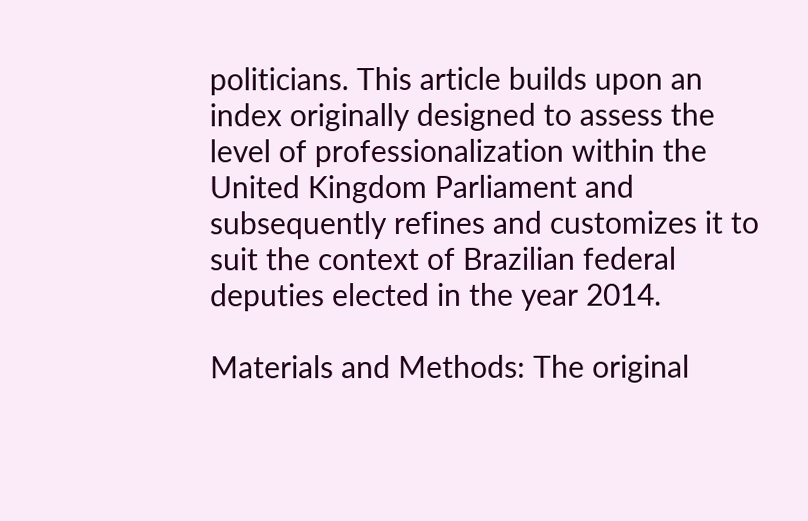politicians. This article builds upon an index originally designed to assess the level of professionalization within the United Kingdom Parliament and subsequently refines and customizes it to suit the context of Brazilian federal deputies elected in the year 2014.

Materials and Methods: The original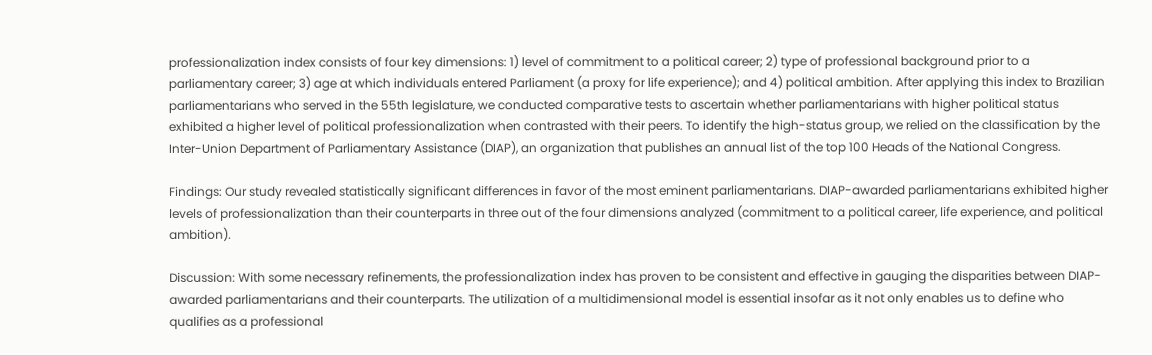professionalization index consists of four key dimensions: 1) level of commitment to a political career; 2) type of professional background prior to a parliamentary career; 3) age at which individuals entered Parliament (a proxy for life experience); and 4) political ambition. After applying this index to Brazilian parliamentarians who served in the 55th legislature, we conducted comparative tests to ascertain whether parliamentarians with higher political status exhibited a higher level of political professionalization when contrasted with their peers. To identify the high-status group, we relied on the classification by the Inter-Union Department of Parliamentary Assistance (DIAP), an organization that publishes an annual list of the top 100 Heads of the National Congress.

Findings: Our study revealed statistically significant differences in favor of the most eminent parliamentarians. DIAP-awarded parliamentarians exhibited higher levels of professionalization than their counterparts in three out of the four dimensions analyzed (commitment to a political career, life experience, and political ambition).

Discussion: With some necessary refinements, the professionalization index has proven to be consistent and effective in gauging the disparities between DIAP-awarded parliamentarians and their counterparts. The utilization of a multidimensional model is essential insofar as it not only enables us to define who qualifies as a professional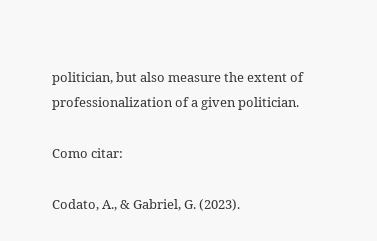politician, but also measure the extent of professionalization of a given politician.

Como citar:

Codato, A., & Gabriel, G. (2023).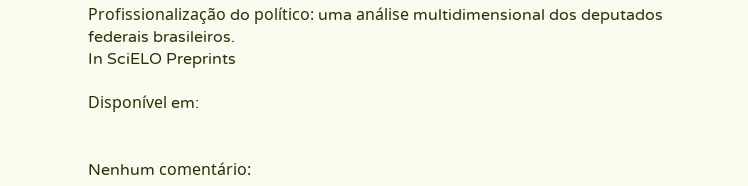Profissionalização do político: uma análise multidimensional dos deputados federais brasileiros.
In SciELO Preprints

Disponível em:


Nenhum comentário: